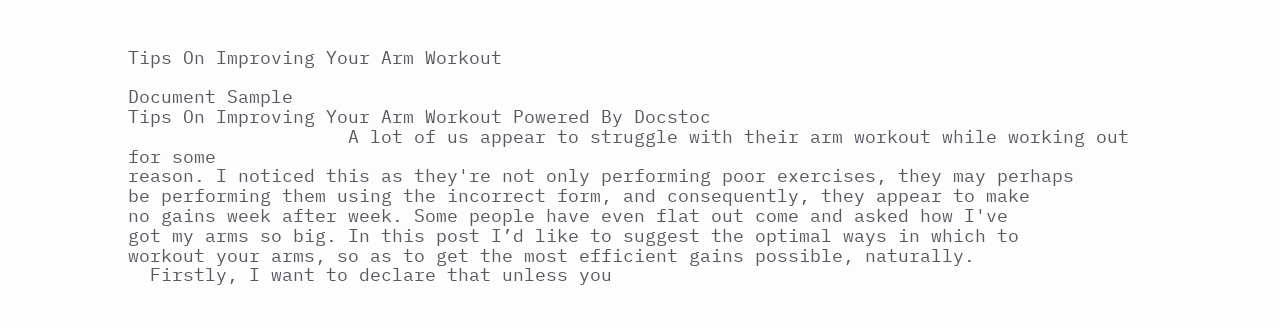Tips On Improving Your Arm Workout

Document Sample
Tips On Improving Your Arm Workout Powered By Docstoc
                    A lot of us appear to struggle with their arm workout while working out for some
reason. I noticed this as they're not only performing poor exercises, they may perhaps
be performing them using the incorrect form, and consequently, they appear to make
no gains week after week. Some people have even flat out come and asked how I've
got my arms so big. In this post I’d like to suggest the optimal ways in which to
workout your arms, so as to get the most efficient gains possible, naturally.
  Firstly, I want to declare that unless you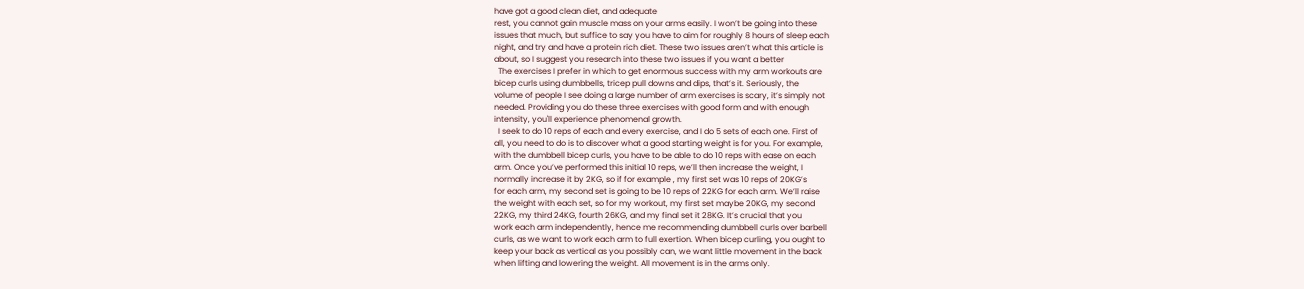have got a good clean diet, and adequate
rest, you cannot gain muscle mass on your arms easily. I won’t be going into these
issues that much, but suffice to say you have to aim for roughly 8 hours of sleep each
night, and try and have a protein rich diet. These two issues aren’t what this article is
about, so I suggest you research into these two issues if you want a better
  The exercises I prefer in which to get enormous success with my arm workouts are
bicep curls using dumbbells, tricep pull downs and dips, that’s it. Seriously, the
volume of people I see doing a large number of arm exercises is scary, it’s simply not
needed. Providing you do these three exercises with good form and with enough
intensity, you'll experience phenomenal growth.
  I seek to do 10 reps of each and every exercise, and I do 5 sets of each one. First of
all, you need to do is to discover what a good starting weight is for you. For example,
with the dumbbell bicep curls, you have to be able to do 10 reps with ease on each
arm. Once you’ve performed this initial 10 reps, we’ll then increase the weight, I
normally increase it by 2KG, so if for example , my first set was 10 reps of 20KG’s
for each arm, my second set is going to be 10 reps of 22KG for each arm. We’ll raise
the weight with each set, so for my workout, my first set maybe 20KG, my second
22KG, my third 24KG, fourth 26KG, and my final set it 28KG. It’s crucial that you
work each arm independently, hence me recommending dumbbell curls over barbell
curls, as we want to work each arm to full exertion. When bicep curling, you ought to
keep your back as vertical as you possibly can, we want little movement in the back
when lifting and lowering the weight. All movement is in the arms only.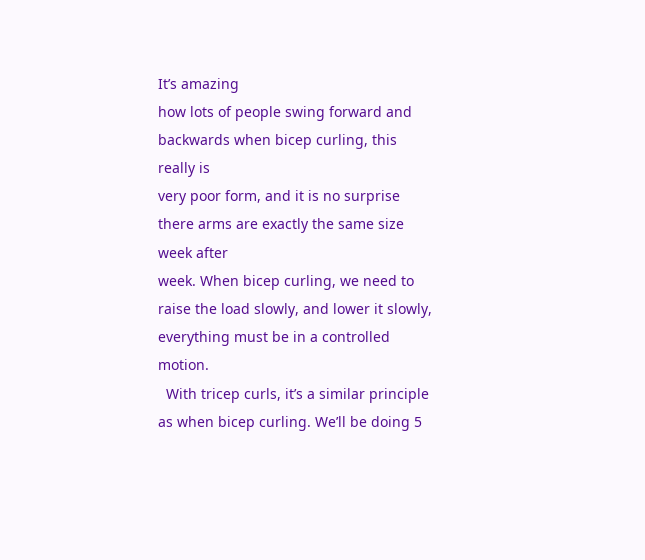It’s amazing
how lots of people swing forward and backwards when bicep curling, this really is
very poor form, and it is no surprise there arms are exactly the same size week after
week. When bicep curling, we need to raise the load slowly, and lower it slowly,
everything must be in a controlled motion.
  With tricep curls, it’s a similar principle as when bicep curling. We’ll be doing 5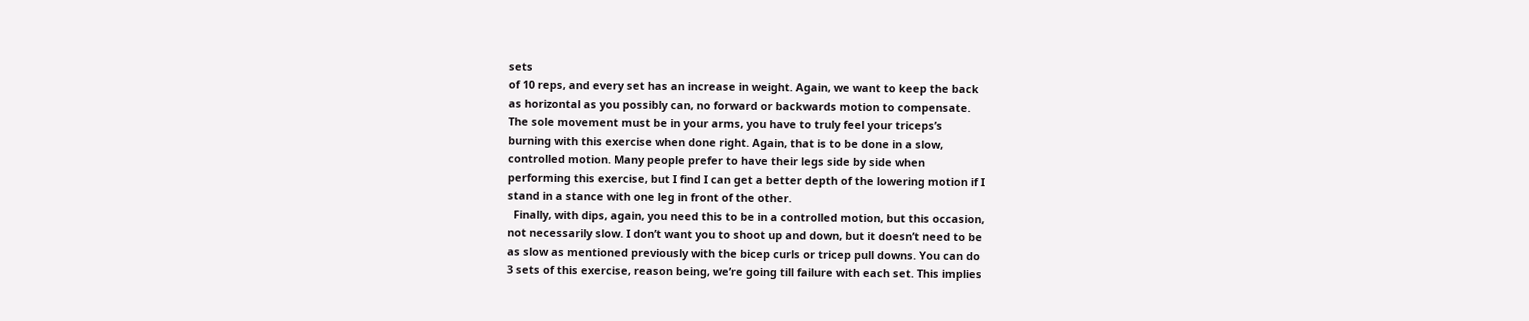sets
of 10 reps, and every set has an increase in weight. Again, we want to keep the back
as horizontal as you possibly can, no forward or backwards motion to compensate.
The sole movement must be in your arms, you have to truly feel your triceps’s
burning with this exercise when done right. Again, that is to be done in a slow,
controlled motion. Many people prefer to have their legs side by side when
performing this exercise, but I find I can get a better depth of the lowering motion if I
stand in a stance with one leg in front of the other.
  Finally, with dips, again, you need this to be in a controlled motion, but this occasion,
not necessarily slow. I don’t want you to shoot up and down, but it doesn’t need to be
as slow as mentioned previously with the bicep curls or tricep pull downs. You can do
3 sets of this exercise, reason being, we’re going till failure with each set. This implies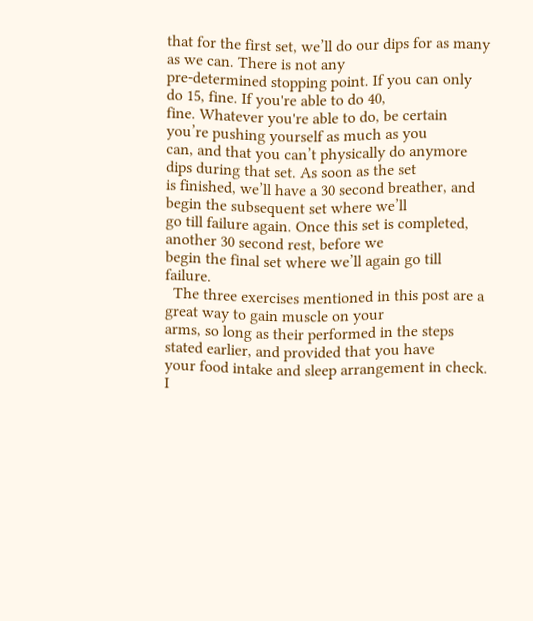that for the first set, we’ll do our dips for as many as we can. There is not any
pre-determined stopping point. If you can only do 15, fine. If you're able to do 40,
fine. Whatever you're able to do, be certain you’re pushing yourself as much as you
can, and that you can’t physically do anymore dips during that set. As soon as the set
is finished, we’ll have a 30 second breather, and begin the subsequent set where we’ll
go till failure again. Once this set is completed, another 30 second rest, before we
begin the final set where we’ll again go till failure.
  The three exercises mentioned in this post are a great way to gain muscle on your
arms, so long as their performed in the steps stated earlier, and provided that you have
your food intake and sleep arrangement in check. I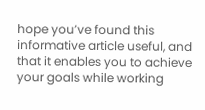hope you’ve found this
informative article useful, and that it enables you to achieve your goals while working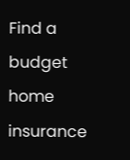Find a budget home insurance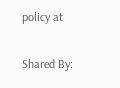policy at

Shared By: